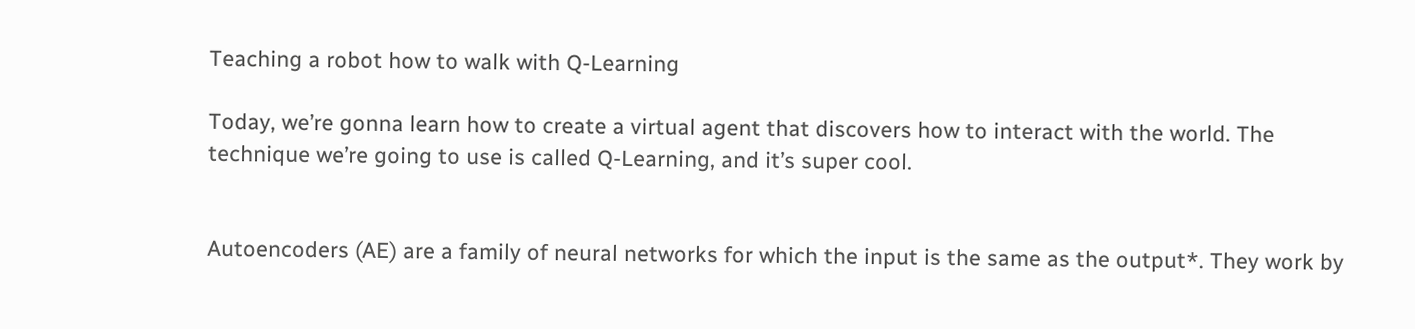Teaching a robot how to walk with Q-Learning

Today, we’re gonna learn how to create a virtual agent that discovers how to interact with the world. The technique we’re going to use is called Q-Learning, and it’s super cool.


Autoencoders (AE) are a family of neural networks for which the input is the same as the output*. They work by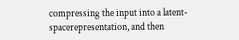compressing the input into a latent-spacerepresentation, and then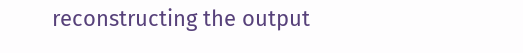reconstructing the output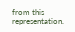from this representation.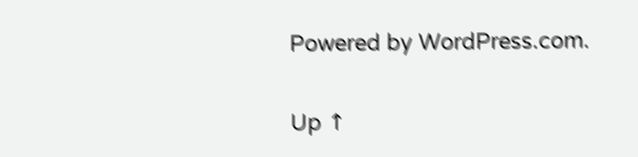Powered by WordPress.com.

Up ↑